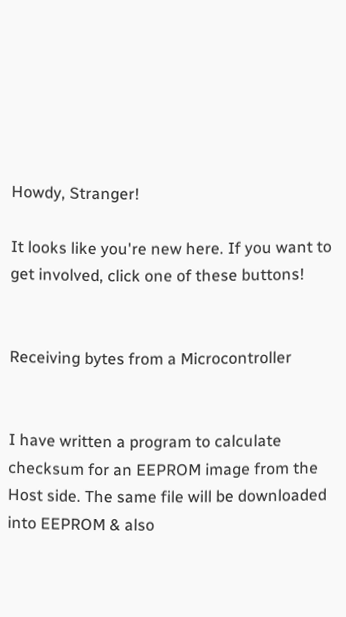Howdy, Stranger!

It looks like you're new here. If you want to get involved, click one of these buttons!


Receiving bytes from a Microcontroller


I have written a program to calculate checksum for an EEPROM image from the Host side. The same file will be downloaded into EEPROM & also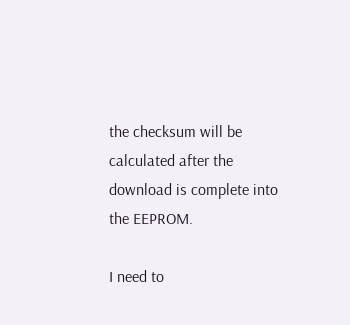the checksum will be calculated after the download is complete into the EEPROM.

I need to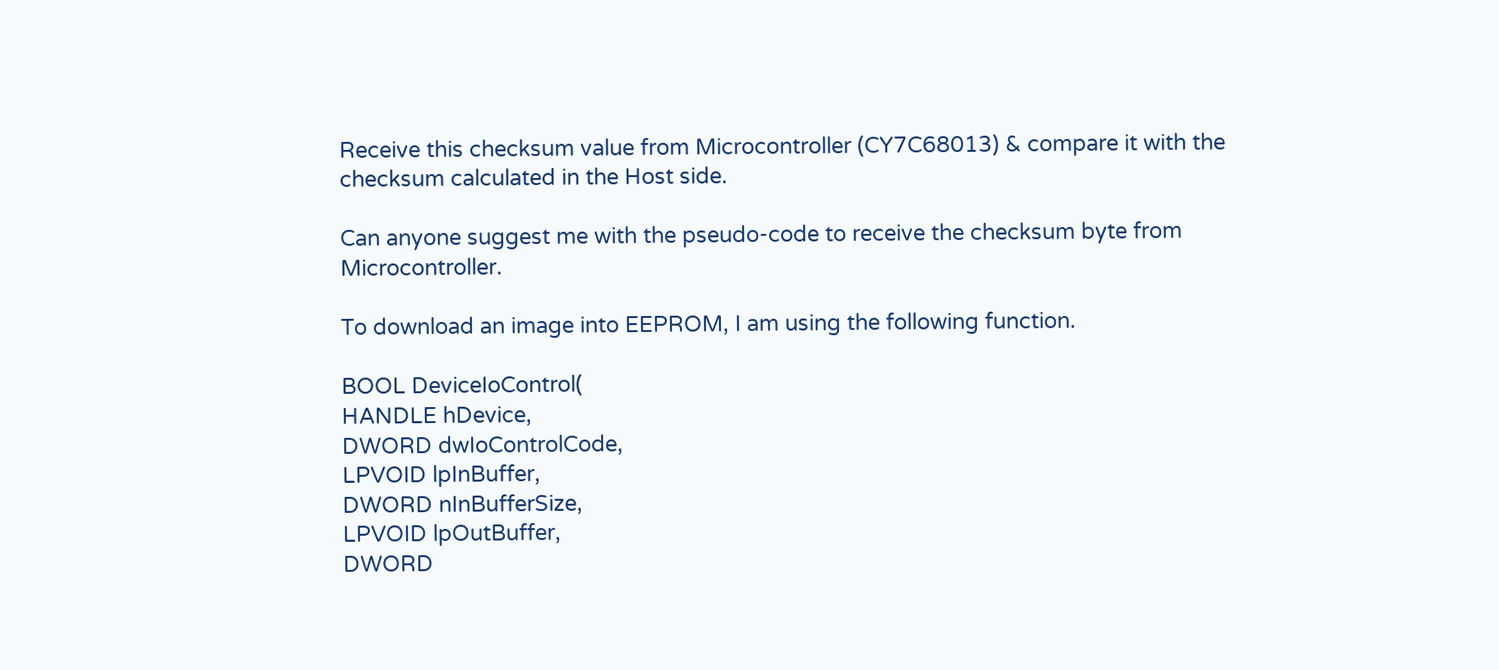Receive this checksum value from Microcontroller (CY7C68013) & compare it with the checksum calculated in the Host side.

Can anyone suggest me with the pseudo-code to receive the checksum byte from Microcontroller.

To download an image into EEPROM, I am using the following function.

BOOL DeviceIoControl(
HANDLE hDevice,
DWORD dwIoControlCode,
LPVOID lpInBuffer,
DWORD nInBufferSize,
LPVOID lpOutBuffer,
DWORD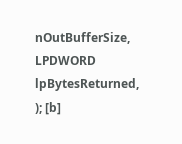nOutBufferSize,
LPDWORD lpBytesReturned,
); [b]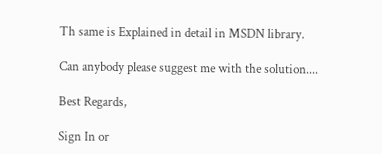Th same is Explained in detail in MSDN library.

Can anybody please suggest me with the solution....

Best Regards,

Sign In or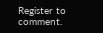Register to comment.